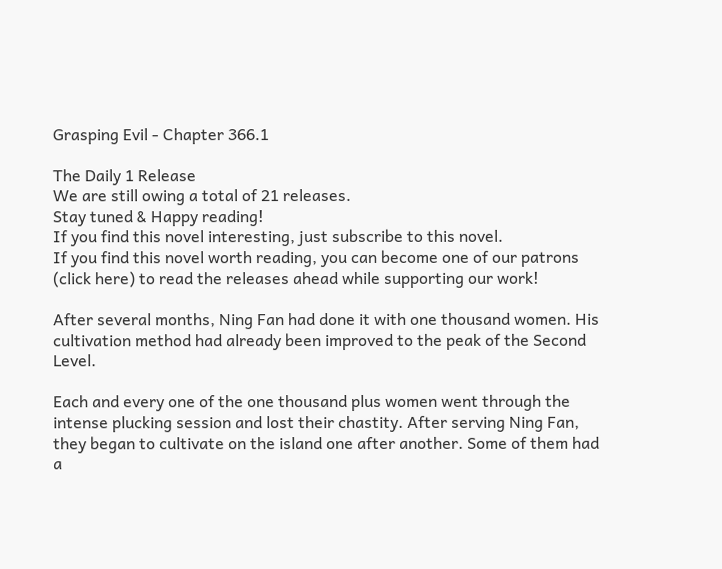Grasping Evil - Chapter 366.1

The Daily 1 Release
We are still owing a total of 21 releases.
Stay tuned & Happy reading!
If you find this novel interesting, just subscribe to this novel.
If you find this novel worth reading, you can become one of our patrons (click here) to read the releases ahead while supporting our work!

After several months, Ning Fan had done it with one thousand women. His cultivation method had already been improved to the peak of the Second Level.

Each and every one of the one thousand plus women went through the intense plucking session and lost their chastity. After serving Ning Fan, they began to cultivate on the island one after another. Some of them had a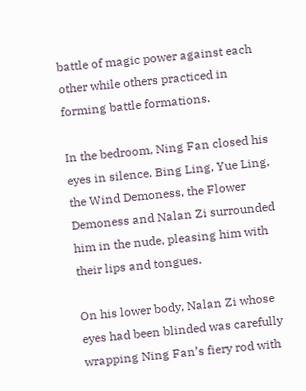battle of magic power against each other while others practiced in forming battle formations.

In the bedroom, Ning Fan closed his eyes in silence. Bing Ling, Yue Ling, the Wind Demoness, the Flower Demoness and Nalan Zi surrounded him in the nude, pleasing him with their lips and tongues.

On his lower body, Nalan Zi whose eyes had been blinded was carefully wrapping Ning Fan’s fiery rod with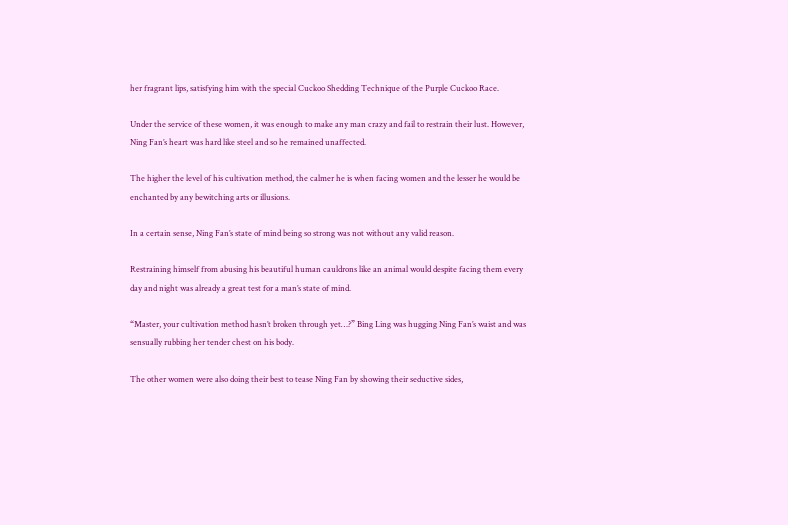her fragrant lips, satisfying him with the special Cuckoo Shedding Technique of the Purple Cuckoo Race.

Under the service of these women, it was enough to make any man crazy and fail to restrain their lust. However, Ning Fan’s heart was hard like steel and so he remained unaffected.

The higher the level of his cultivation method, the calmer he is when facing women and the lesser he would be enchanted by any bewitching arts or illusions.

In a certain sense, Ning Fan’s state of mind being so strong was not without any valid reason.

Restraining himself from abusing his beautiful human cauldrons like an animal would despite facing them every day and night was already a great test for a man’s state of mind.

“Master, your cultivation method hasn’t broken through yet…?” Bing Ling was hugging Ning Fan’s waist and was sensually rubbing her tender chest on his body.

The other women were also doing their best to tease Ning Fan by showing their seductive sides,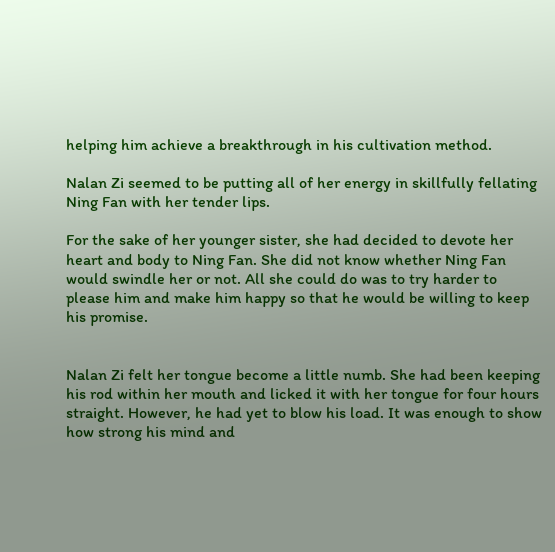helping him achieve a breakthrough in his cultivation method.

Nalan Zi seemed to be putting all of her energy in skillfully fellating Ning Fan with her tender lips.

For the sake of her younger sister, she had decided to devote her heart and body to Ning Fan. She did not know whether Ning Fan would swindle her or not. All she could do was to try harder to please him and make him happy so that he would be willing to keep his promise.


Nalan Zi felt her tongue become a little numb. She had been keeping his rod within her mouth and licked it with her tongue for four hours straight. However, he had yet to blow his load. It was enough to show how strong his mind and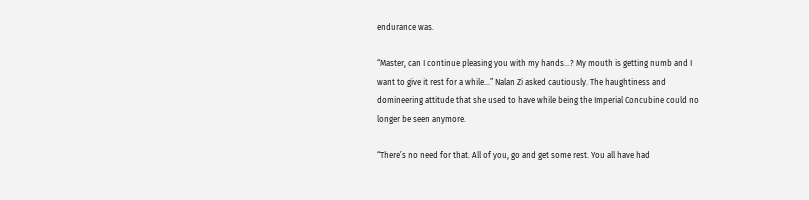endurance was.

“Master, can I continue pleasing you with my hands…? My mouth is getting numb and I want to give it rest for a while…” Nalan Zi asked cautiously. The haughtiness and domineering attitude that she used to have while being the Imperial Concubine could no longer be seen anymore.

“There’s no need for that. All of you, go and get some rest. You all have had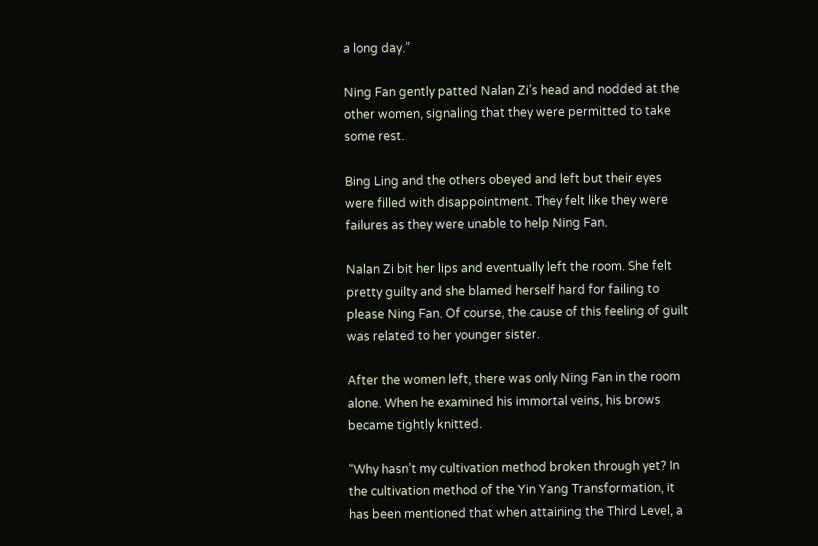a long day.”

Ning Fan gently patted Nalan Zi’s head and nodded at the other women, signaling that they were permitted to take some rest.

Bing Ling and the others obeyed and left but their eyes were filled with disappointment. They felt like they were failures as they were unable to help Ning Fan.

Nalan Zi bit her lips and eventually left the room. She felt pretty guilty and she blamed herself hard for failing to please Ning Fan. Of course, the cause of this feeling of guilt was related to her younger sister.

After the women left, there was only Ning Fan in the room alone. When he examined his immortal veins, his brows became tightly knitted.

“Why hasn’t my cultivation method broken through yet? In the cultivation method of the Yin Yang Transformation, it has been mentioned that when attaining the Third Level, a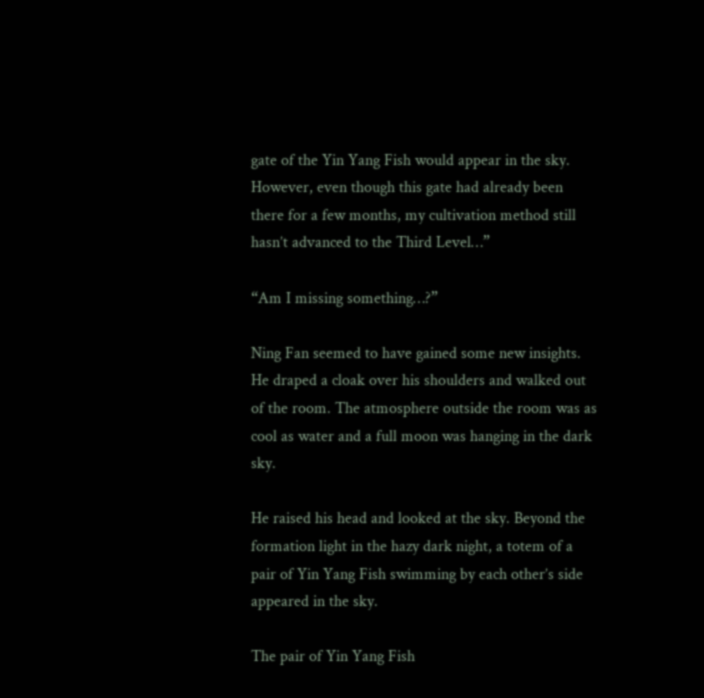gate of the Yin Yang Fish would appear in the sky. However, even though this gate had already been there for a few months, my cultivation method still hasn’t advanced to the Third Level…”

“Am I missing something…?”

Ning Fan seemed to have gained some new insights. He draped a cloak over his shoulders and walked out of the room. The atmosphere outside the room was as cool as water and a full moon was hanging in the dark sky.

He raised his head and looked at the sky. Beyond the formation light in the hazy dark night, a totem of a pair of Yin Yang Fish swimming by each other’s side appeared in the sky.

The pair of Yin Yang Fish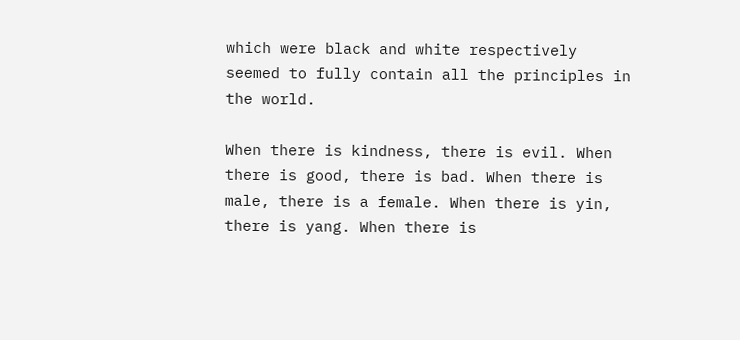which were black and white respectively seemed to fully contain all the principles in the world.

When there is kindness, there is evil. When there is good, there is bad. When there is male, there is a female. When there is yin, there is yang. When there is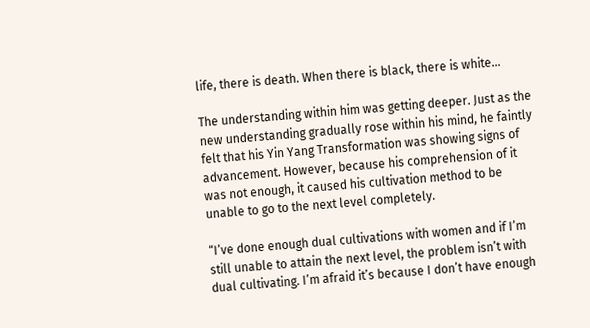life, there is death. When there is black, there is white...

The understanding within him was getting deeper. Just as the new understanding gradually rose within his mind, he faintly felt that his Yin Yang Transformation was showing signs of advancement. However, because his comprehension of it was not enough, it caused his cultivation method to be unable to go to the next level completely.

“I’ve done enough dual cultivations with women and if I’m still unable to attain the next level, the problem isn’t with dual cultivating. I’m afraid it’s because I don’t have enough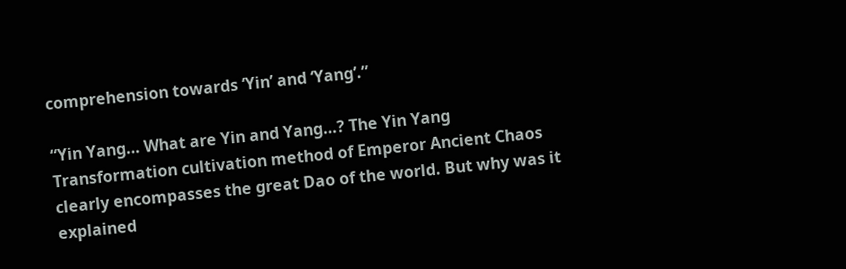comprehension towards ‘Yin’ and ‘Yang’.”

“Yin Yang… What are Yin and Yang…? The Yin Yang Transformation cultivation method of Emperor Ancient Chaos clearly encompasses the great Dao of the world. But why was it explained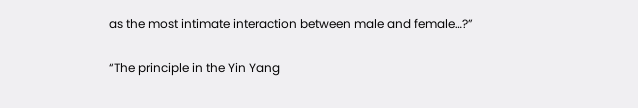as the most intimate interaction between male and female…?”

“The principle in the Yin Yang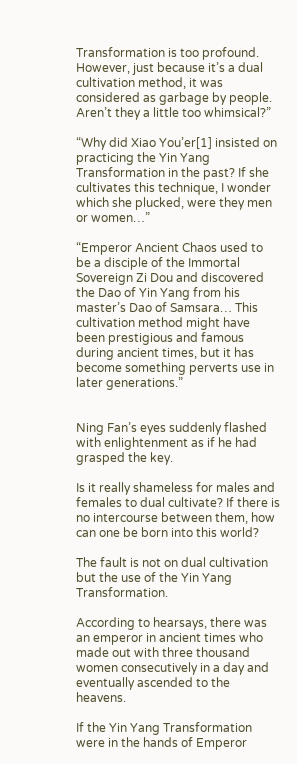Transformation is too profound. However, just because it’s a dual cultivation method, it was considered as garbage by people. Aren’t they a little too whimsical?”

“Why did Xiao You’er[1] insisted on practicing the Yin Yang Transformation in the past? If she cultivates this technique, I wonder which she plucked, were they men or women…”

“Emperor Ancient Chaos used to be a disciple of the Immortal Sovereign Zi Dou and discovered the Dao of Yin Yang from his master’s Dao of Samsara… This cultivation method might have been prestigious and famous during ancient times, but it has become something perverts use in later generations.”


Ning Fan’s eyes suddenly flashed with enlightenment as if he had grasped the key.

Is it really shameless for males and females to dual cultivate? If there is no intercourse between them, how can one be born into this world?

The fault is not on dual cultivation but the use of the Yin Yang Transformation.

According to hearsays, there was an emperor in ancient times who made out with three thousand women consecutively in a day and eventually ascended to the heavens.

If the Yin Yang Transformation were in the hands of Emperor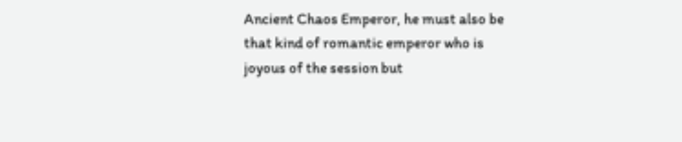Ancient Chaos Emperor, he must also be that kind of romantic emperor who is joyous of the session but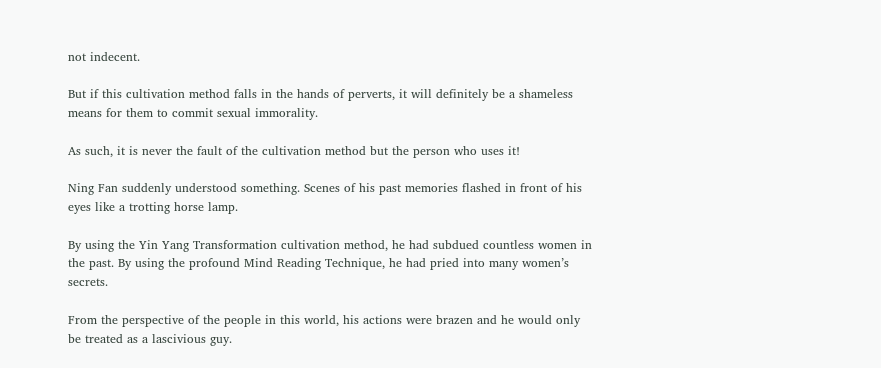not indecent.

But if this cultivation method falls in the hands of perverts, it will definitely be a shameless means for them to commit sexual immorality.

As such, it is never the fault of the cultivation method but the person who uses it!

Ning Fan suddenly understood something. Scenes of his past memories flashed in front of his eyes like a trotting horse lamp.

By using the Yin Yang Transformation cultivation method, he had subdued countless women in the past. By using the profound Mind Reading Technique, he had pried into many women’s secrets.

From the perspective of the people in this world, his actions were brazen and he would only be treated as a lascivious guy.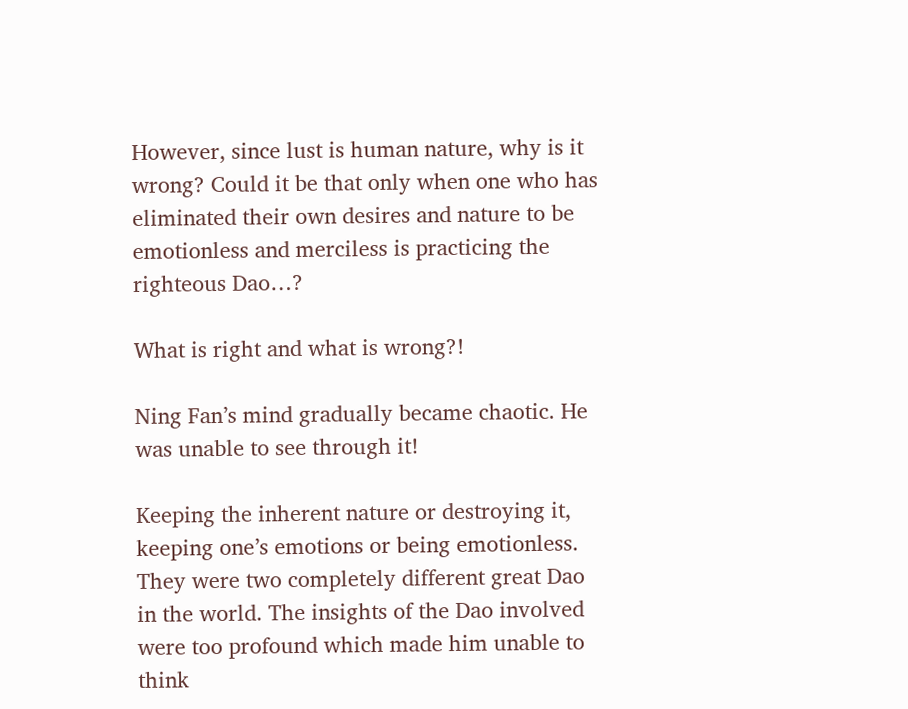However, since lust is human nature, why is it wrong? Could it be that only when one who has eliminated their own desires and nature to be emotionless and merciless is practicing the righteous Dao…?

What is right and what is wrong?!

Ning Fan’s mind gradually became chaotic. He was unable to see through it!

Keeping the inherent nature or destroying it, keeping one’s emotions or being emotionless. They were two completely different great Dao in the world. The insights of the Dao involved were too profound which made him unable to think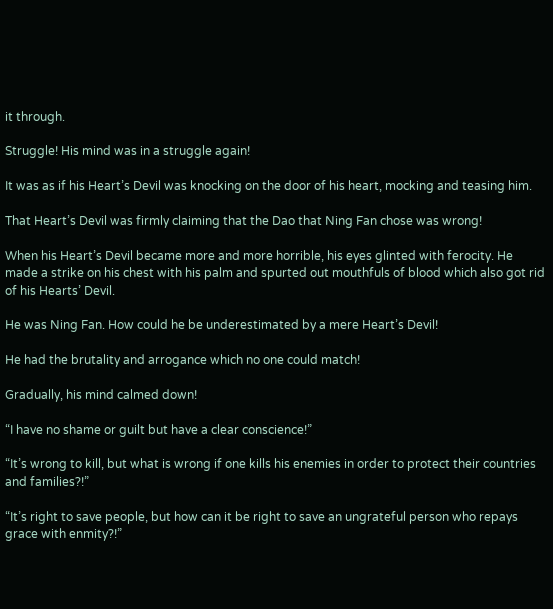it through.

Struggle! His mind was in a struggle again!

It was as if his Heart’s Devil was knocking on the door of his heart, mocking and teasing him.

That Heart’s Devil was firmly claiming that the Dao that Ning Fan chose was wrong!

When his Heart’s Devil became more and more horrible, his eyes glinted with ferocity. He made a strike on his chest with his palm and spurted out mouthfuls of blood which also got rid of his Hearts’ Devil.

He was Ning Fan. How could he be underestimated by a mere Heart’s Devil!

He had the brutality and arrogance which no one could match!

Gradually, his mind calmed down!

“I have no shame or guilt but have a clear conscience!”

“It’s wrong to kill, but what is wrong if one kills his enemies in order to protect their countries and families?!”

“It’s right to save people, but how can it be right to save an ungrateful person who repays grace with enmity?!”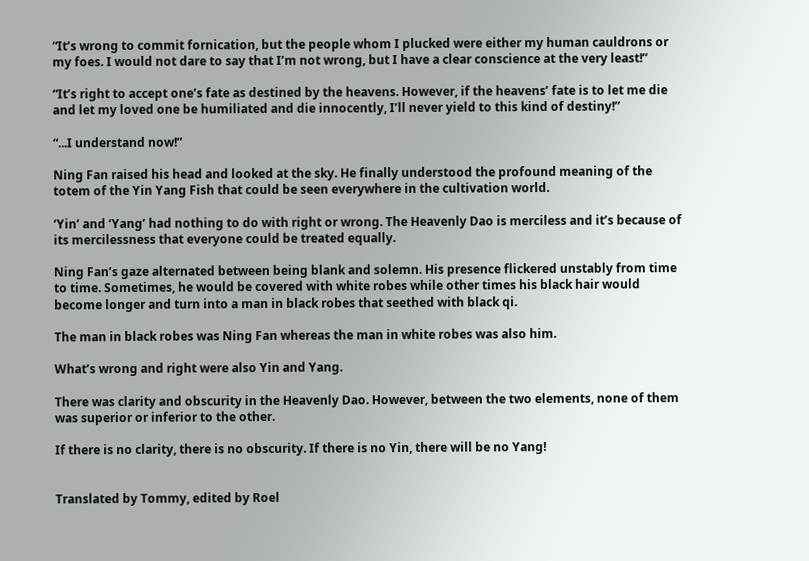“It’s wrong to commit fornication, but the people whom I plucked were either my human cauldrons or my foes. I would not dare to say that I’m not wrong, but I have a clear conscience at the very least!”

“It’s right to accept one’s fate as destined by the heavens. However, if the heavens’ fate is to let me die and let my loved one be humiliated and die innocently, I’ll never yield to this kind of destiny!”

“...I understand now!”

Ning Fan raised his head and looked at the sky. He finally understood the profound meaning of the totem of the Yin Yang Fish that could be seen everywhere in the cultivation world.

‘Yin’ and ‘Yang’ had nothing to do with right or wrong. The Heavenly Dao is merciless and it’s because of its mercilessness that everyone could be treated equally.

Ning Fan’s gaze alternated between being blank and solemn. His presence flickered unstably from time to time. Sometimes, he would be covered with white robes while other times his black hair would become longer and turn into a man in black robes that seethed with black qi.

The man in black robes was Ning Fan whereas the man in white robes was also him.

What’s wrong and right were also Yin and Yang.

There was clarity and obscurity in the Heavenly Dao. However, between the two elements, none of them was superior or inferior to the other.

If there is no clarity, there is no obscurity. If there is no Yin, there will be no Yang!


Translated by Tommy, edited by Roel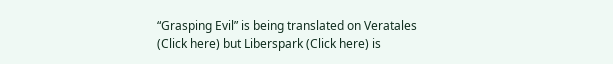“Grasping Evil” is being translated on Veratales (Click here) but Liberspark (Click here) is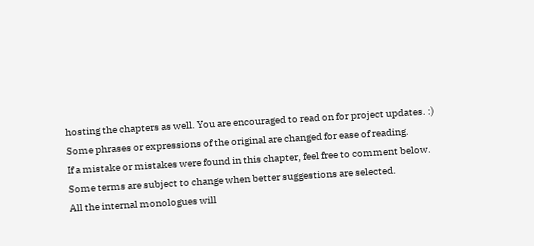hosting the chapters as well. You are encouraged to read on for project updates. :)
Some phrases or expressions of the original are changed for ease of reading.
If a mistake or mistakes were found in this chapter, feel free to comment below.
Some terms are subject to change when better suggestions are selected.
All the internal monologues will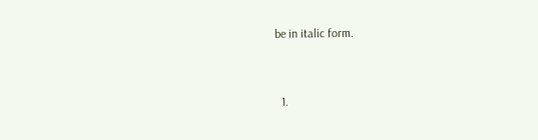be in italic form.


  1.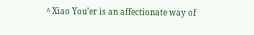^ Xiao You’er is an affectionate way of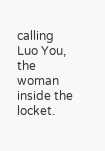calling Luo You, the woman inside the locket.